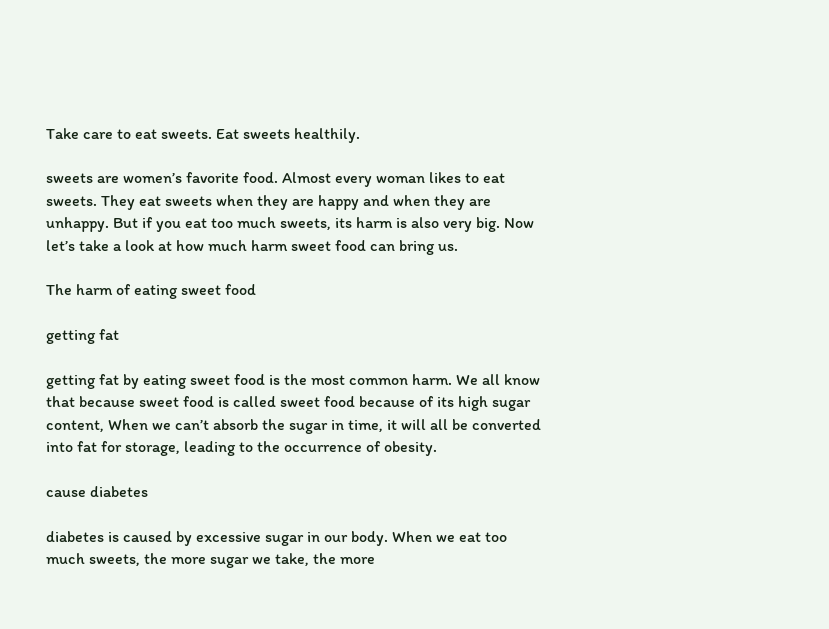Take care to eat sweets. Eat sweets healthily.

sweets are women’s favorite food. Almost every woman likes to eat sweets. They eat sweets when they are happy and when they are unhappy. But if you eat too much sweets, its harm is also very big. Now let’s take a look at how much harm sweet food can bring us.

The harm of eating sweet food

getting fat

getting fat by eating sweet food is the most common harm. We all know that because sweet food is called sweet food because of its high sugar content, When we can’t absorb the sugar in time, it will all be converted into fat for storage, leading to the occurrence of obesity.

cause diabetes

diabetes is caused by excessive sugar in our body. When we eat too much sweets, the more sugar we take, the more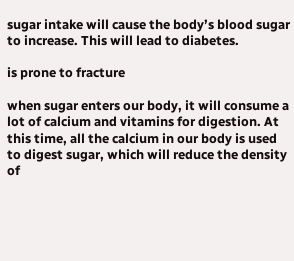sugar intake will cause the body’s blood sugar to increase. This will lead to diabetes.

is prone to fracture

when sugar enters our body, it will consume a lot of calcium and vitamins for digestion. At this time, all the calcium in our body is used to digest sugar, which will reduce the density of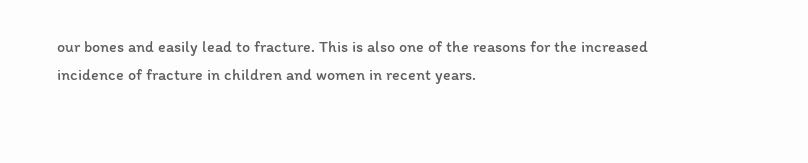our bones and easily lead to fracture. This is also one of the reasons for the increased incidence of fracture in children and women in recent years.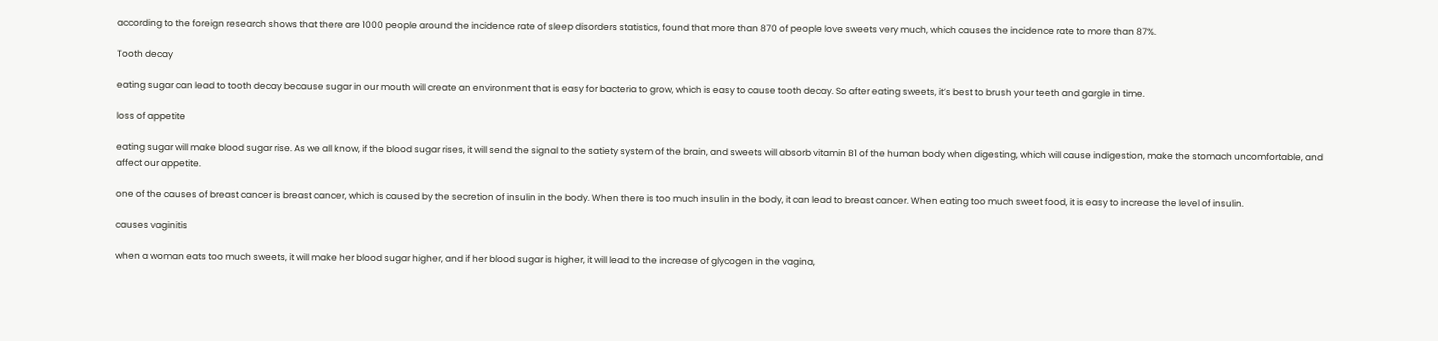according to the foreign research shows that there are 1000 people around the incidence rate of sleep disorders statistics, found that more than 870 of people love sweets very much, which causes the incidence rate to more than 87%.

Tooth decay

eating sugar can lead to tooth decay because sugar in our mouth will create an environment that is easy for bacteria to grow, which is easy to cause tooth decay. So after eating sweets, it’s best to brush your teeth and gargle in time.

loss of appetite

eating sugar will make blood sugar rise. As we all know, if the blood sugar rises, it will send the signal to the satiety system of the brain, and sweets will absorb vitamin B1 of the human body when digesting, which will cause indigestion, make the stomach uncomfortable, and affect our appetite.

one of the causes of breast cancer is breast cancer, which is caused by the secretion of insulin in the body. When there is too much insulin in the body, it can lead to breast cancer. When eating too much sweet food, it is easy to increase the level of insulin.

causes vaginitis

when a woman eats too much sweets, it will make her blood sugar higher, and if her blood sugar is higher, it will lead to the increase of glycogen in the vagina,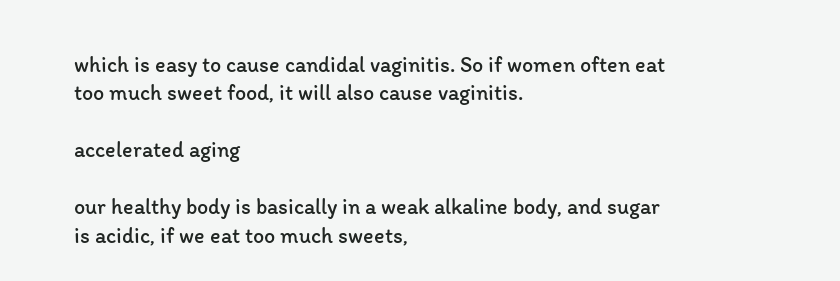which is easy to cause candidal vaginitis. So if women often eat too much sweet food, it will also cause vaginitis.

accelerated aging

our healthy body is basically in a weak alkaline body, and sugar is acidic, if we eat too much sweets,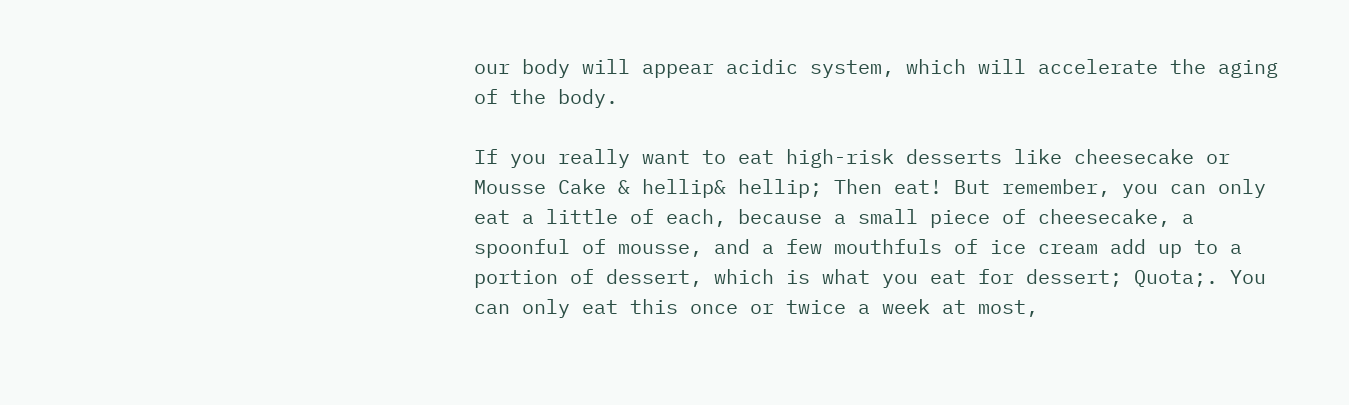our body will appear acidic system, which will accelerate the aging of the body.

If you really want to eat high-risk desserts like cheesecake or Mousse Cake & hellip& hellip; Then eat! But remember, you can only eat a little of each, because a small piece of cheesecake, a spoonful of mousse, and a few mouthfuls of ice cream add up to a portion of dessert, which is what you eat for dessert; Quota;. You can only eat this once or twice a week at most,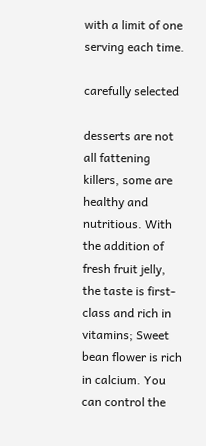with a limit of one serving each time.

carefully selected

desserts are not all fattening killers, some are healthy and nutritious. With the addition of fresh fruit jelly, the taste is first-class and rich in vitamins; Sweet bean flower is rich in calcium. You can control the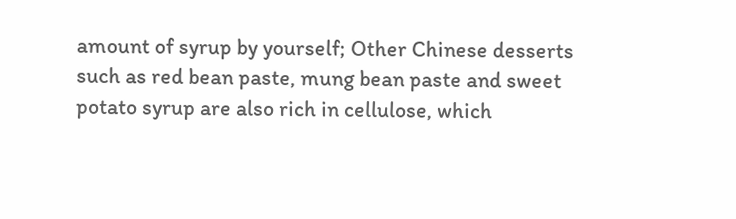amount of syrup by yourself; Other Chinese desserts such as red bean paste, mung bean paste and sweet potato syrup are also rich in cellulose, which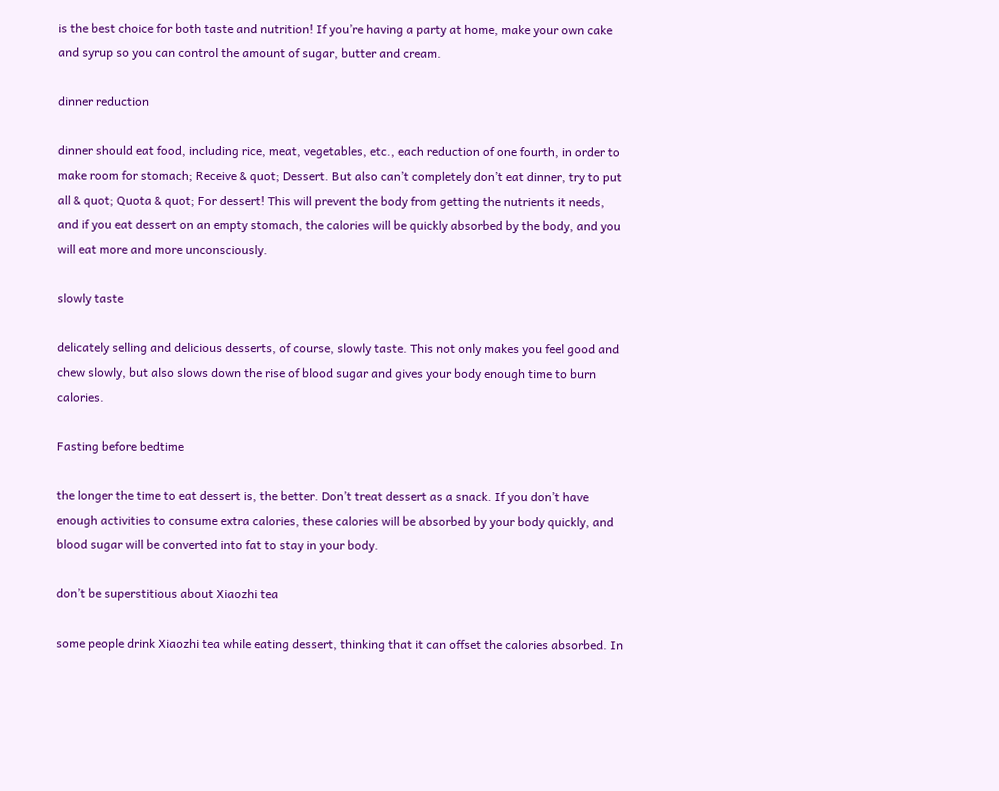is the best choice for both taste and nutrition! If you’re having a party at home, make your own cake and syrup so you can control the amount of sugar, butter and cream.

dinner reduction

dinner should eat food, including rice, meat, vegetables, etc., each reduction of one fourth, in order to make room for stomach; Receive & quot; Dessert. But also can’t completely don’t eat dinner, try to put all & quot; Quota & quot; For dessert! This will prevent the body from getting the nutrients it needs, and if you eat dessert on an empty stomach, the calories will be quickly absorbed by the body, and you will eat more and more unconsciously.

slowly taste

delicately selling and delicious desserts, of course, slowly taste. This not only makes you feel good and chew slowly, but also slows down the rise of blood sugar and gives your body enough time to burn calories.

Fasting before bedtime

the longer the time to eat dessert is, the better. Don’t treat dessert as a snack. If you don’t have enough activities to consume extra calories, these calories will be absorbed by your body quickly, and blood sugar will be converted into fat to stay in your body.

don’t be superstitious about Xiaozhi tea

some people drink Xiaozhi tea while eating dessert, thinking that it can offset the calories absorbed. In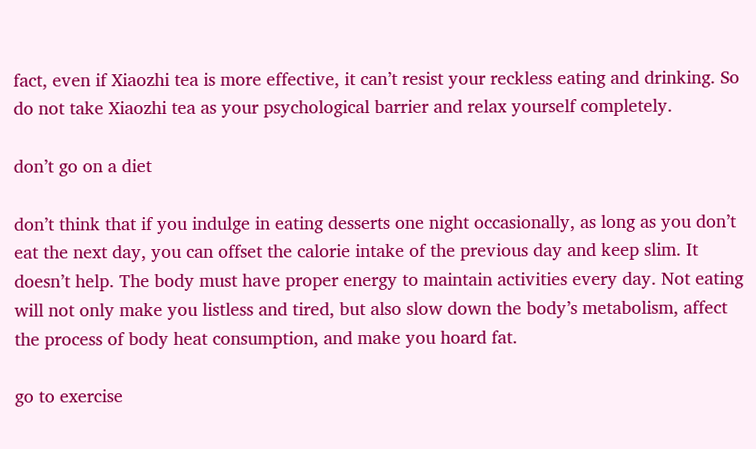fact, even if Xiaozhi tea is more effective, it can’t resist your reckless eating and drinking. So do not take Xiaozhi tea as your psychological barrier and relax yourself completely.

don’t go on a diet

don’t think that if you indulge in eating desserts one night occasionally, as long as you don’t eat the next day, you can offset the calorie intake of the previous day and keep slim. It doesn’t help. The body must have proper energy to maintain activities every day. Not eating will not only make you listless and tired, but also slow down the body’s metabolism, affect the process of body heat consumption, and make you hoard fat.

go to exercise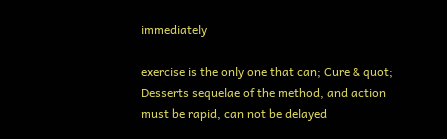immediately

exercise is the only one that can; Cure & quot; Desserts sequelae of the method, and action must be rapid, can not be delayed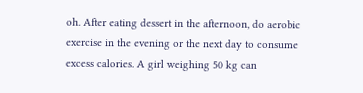oh. After eating dessert in the afternoon, do aerobic exercise in the evening or the next day to consume excess calories. A girl weighing 50 kg can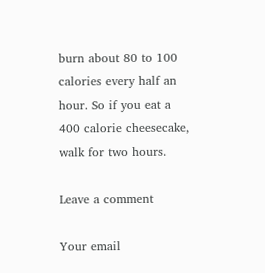burn about 80 to 100 calories every half an hour. So if you eat a 400 calorie cheesecake, walk for two hours.

Leave a comment

Your email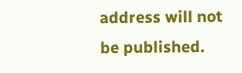address will not be published.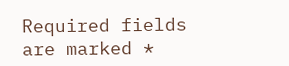Required fields are marked *